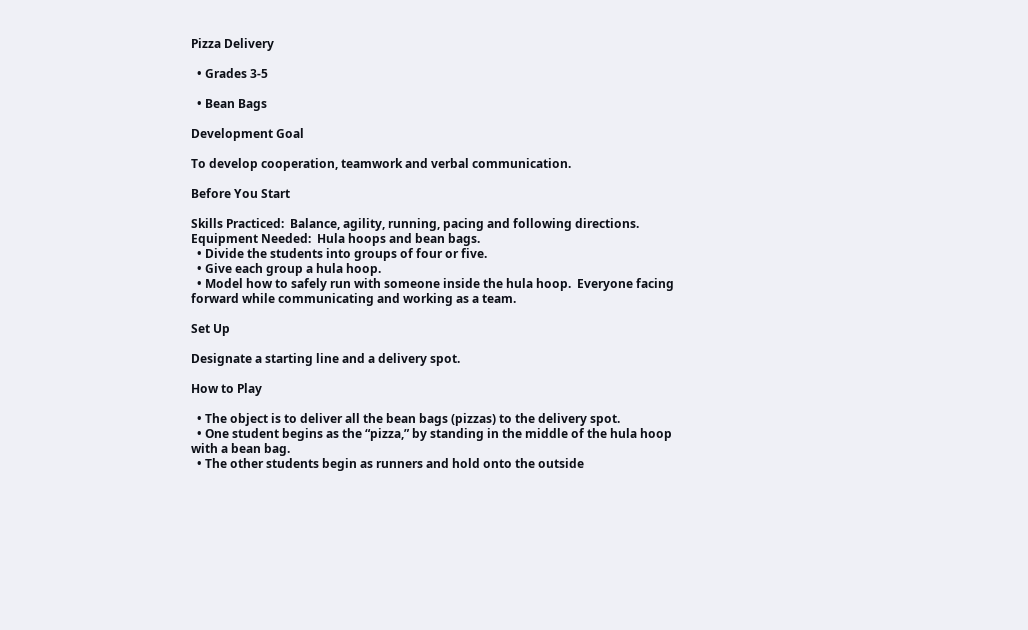Pizza Delivery

  • Grades 3-5

  • Bean Bags

Development Goal

To develop cooperation, teamwork and verbal communication.

Before You Start

Skills Practiced:  Balance, agility, running, pacing and following directions.
Equipment Needed:  Hula hoops and bean bags.
  • Divide the students into groups of four or five.
  • Give each group a hula hoop.
  • Model how to safely run with someone inside the hula hoop.  Everyone facing forward while communicating and working as a team.

Set Up

Designate a starting line and a delivery spot.

How to Play

  • The object is to deliver all the bean bags (pizzas) to the delivery spot.
  • One student begins as the “pizza,” by standing in the middle of the hula hoop with a bean bag.
  • The other students begin as runners and hold onto the outside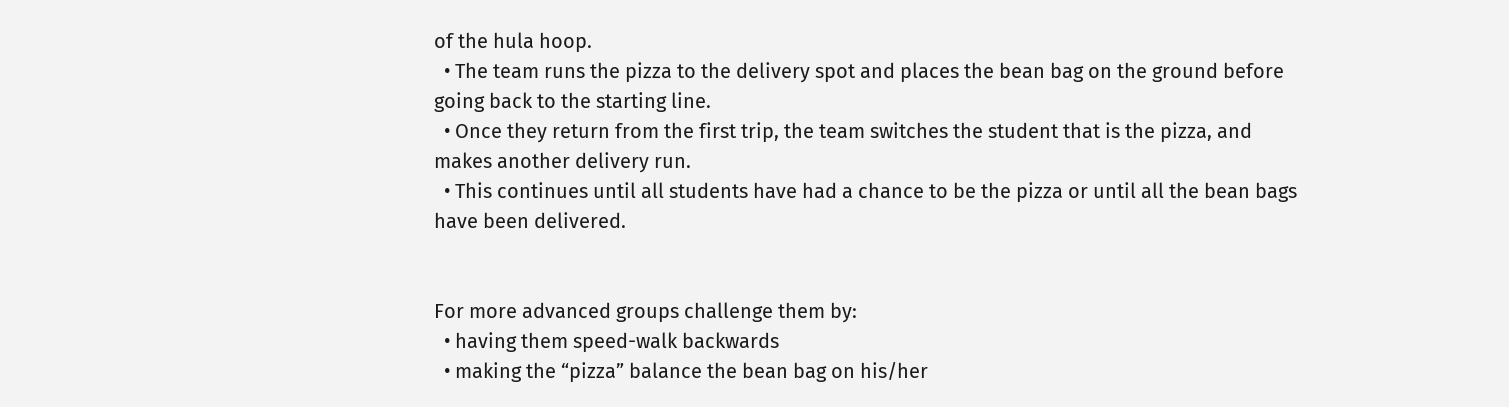of the hula hoop.
  • The team runs the pizza to the delivery spot and places the bean bag on the ground before going back to the starting line.
  • Once they return from the first trip, the team switches the student that is the pizza, and makes another delivery run.
  • This continues until all students have had a chance to be the pizza or until all the bean bags have been delivered.


For more advanced groups challenge them by:
  • having them speed-walk backwards
  • making the “pizza” balance the bean bag on his/her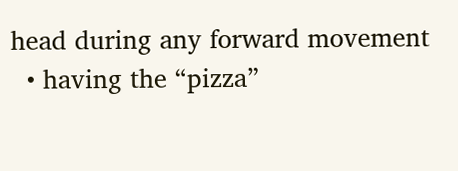head during any forward movement
  • having the “pizza”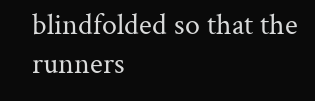blindfolded so that the runners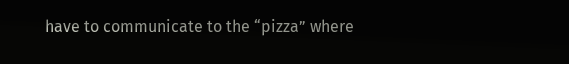have to communicate to the “pizza” where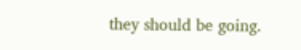they should be going.